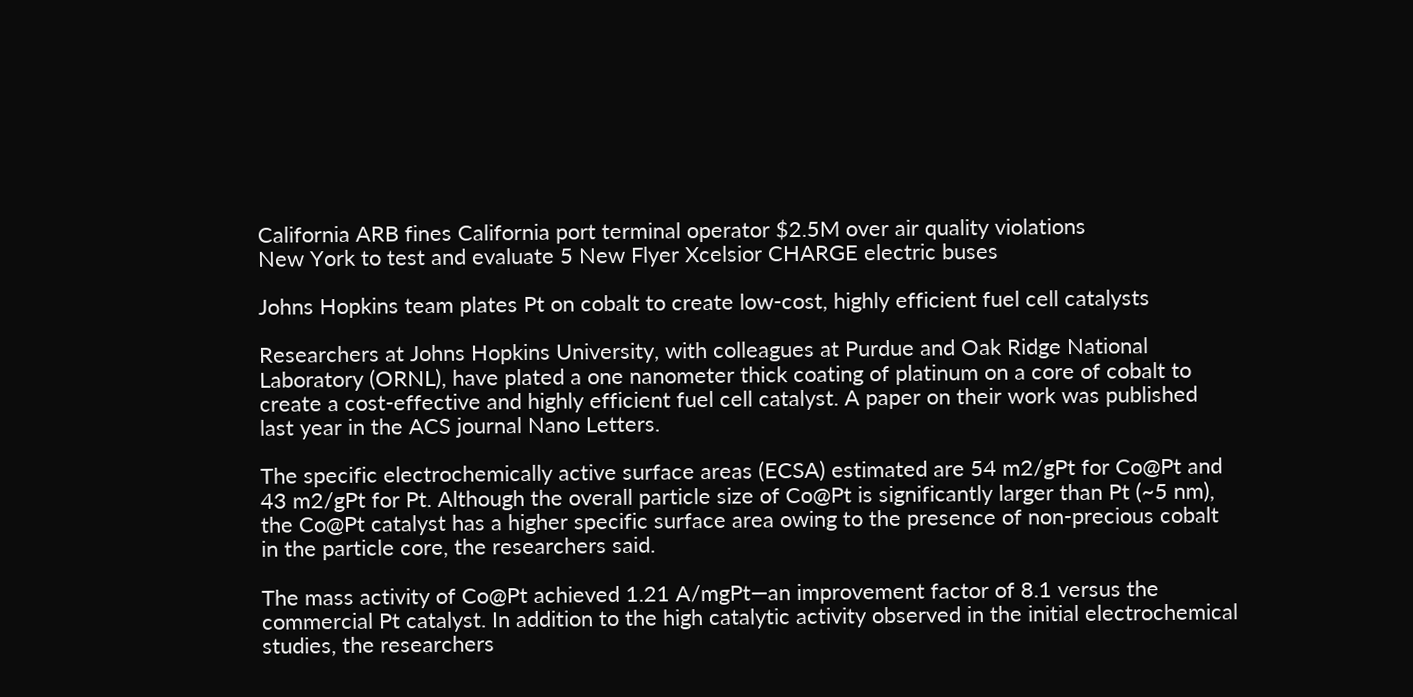California ARB fines California port terminal operator $2.5M over air quality violations
New York to test and evaluate 5 New Flyer Xcelsior CHARGE electric buses

Johns Hopkins team plates Pt on cobalt to create low-cost, highly efficient fuel cell catalysts

Researchers at Johns Hopkins University, with colleagues at Purdue and Oak Ridge National Laboratory (ORNL), have plated a one nanometer thick coating of platinum on a core of cobalt to create a cost-effective and highly efficient fuel cell catalyst. A paper on their work was published last year in the ACS journal Nano Letters.

The specific electrochemically active surface areas (ECSA) estimated are 54 m2/gPt for Co@Pt and 43 m2/gPt for Pt. Although the overall particle size of Co@Pt is significantly larger than Pt (~5 nm), the Co@Pt catalyst has a higher specific surface area owing to the presence of non-precious cobalt in the particle core, the researchers said.

The mass activity of Co@Pt achieved 1.21 A/mgPt—an improvement factor of 8.1 versus the commercial Pt catalyst. In addition to the high catalytic activity observed in the initial electrochemical studies, the researchers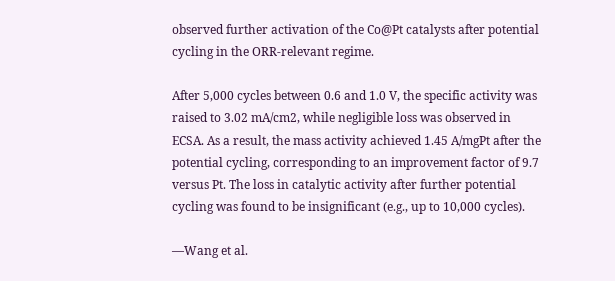observed further activation of the Co@Pt catalysts after potential cycling in the ORR-relevant regime.

After 5,000 cycles between 0.6 and 1.0 V, the specific activity was raised to 3.02 mA/cm2, while negligible loss was observed in ECSA. As a result, the mass activity achieved 1.45 A/mgPt after the potential cycling, corresponding to an improvement factor of 9.7 versus Pt. The loss in catalytic activity after further potential cycling was found to be insignificant (e.g., up to 10,000 cycles).

—Wang et al.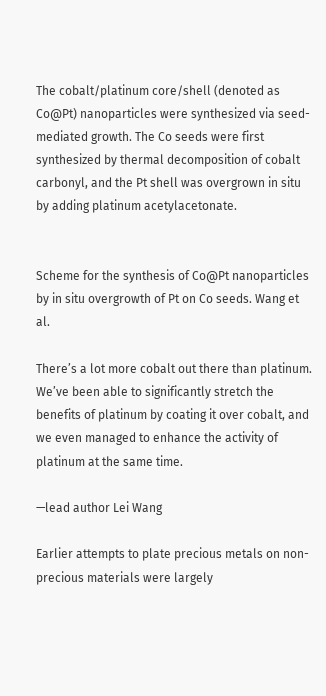The cobalt/platinum core/shell (denoted as Co@Pt) nanoparticles were synthesized via seed-mediated growth. The Co seeds were first synthesized by thermal decomposition of cobalt carbonyl, and the Pt shell was overgrown in situ by adding platinum acetylacetonate.


Scheme for the synthesis of Co@Pt nanoparticles by in situ overgrowth of Pt on Co seeds. Wang et al.

There’s a lot more cobalt out there than platinum. We’ve been able to significantly stretch the benefits of platinum by coating it over cobalt, and we even managed to enhance the activity of platinum at the same time.

—lead author Lei Wang

Earlier attempts to plate precious metals on non-precious materials were largely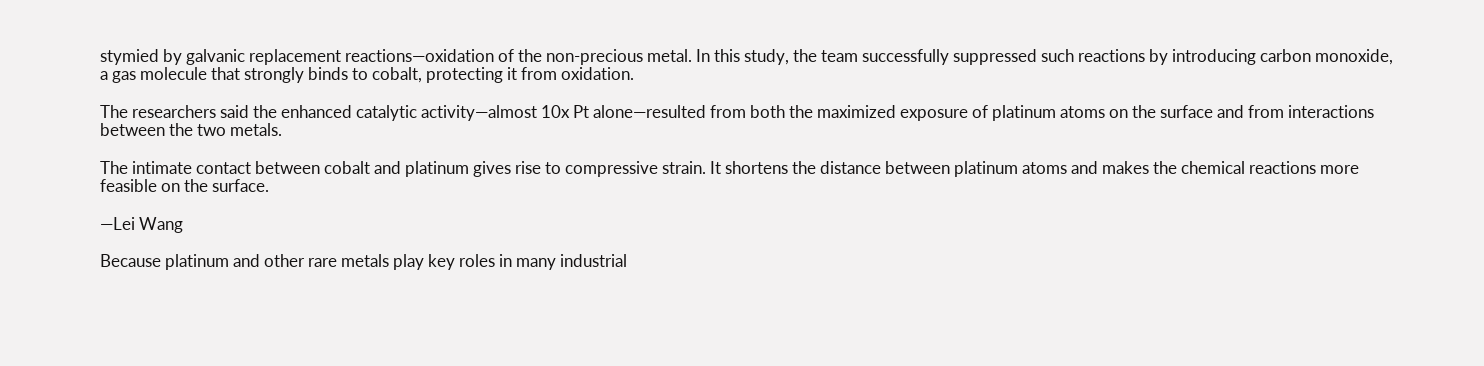stymied by galvanic replacement reactions—oxidation of the non-precious metal. In this study, the team successfully suppressed such reactions by introducing carbon monoxide, a gas molecule that strongly binds to cobalt, protecting it from oxidation.

The researchers said the enhanced catalytic activity—almost 10x Pt alone—resulted from both the maximized exposure of platinum atoms on the surface and from interactions between the two metals.

The intimate contact between cobalt and platinum gives rise to compressive strain. It shortens the distance between platinum atoms and makes the chemical reactions more feasible on the surface.

—Lei Wang

Because platinum and other rare metals play key roles in many industrial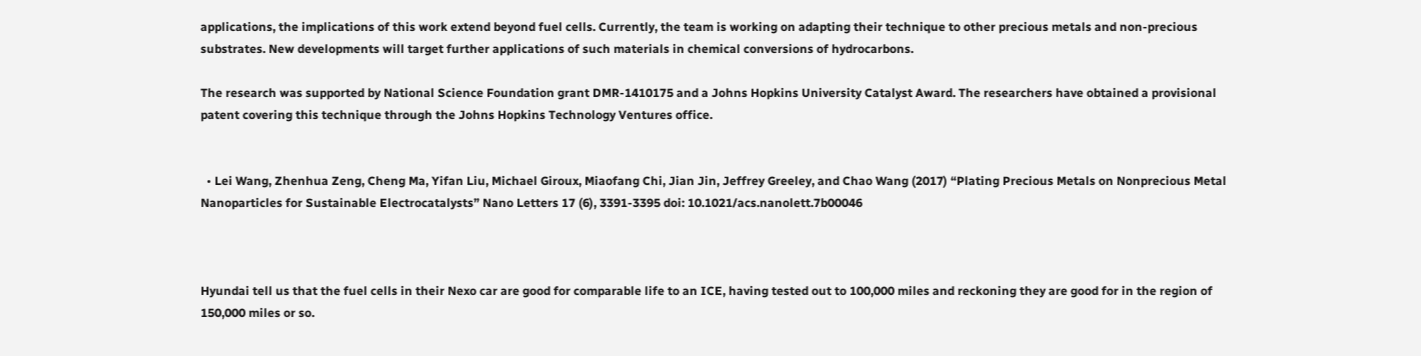applications, the implications of this work extend beyond fuel cells. Currently, the team is working on adapting their technique to other precious metals and non-precious substrates. New developments will target further applications of such materials in chemical conversions of hydrocarbons.

The research was supported by National Science Foundation grant DMR-1410175 and a Johns Hopkins University Catalyst Award. The researchers have obtained a provisional patent covering this technique through the Johns Hopkins Technology Ventures office.


  • Lei Wang, Zhenhua Zeng, Cheng Ma, Yifan Liu, Michael Giroux, Miaofang Chi, Jian Jin, Jeffrey Greeley, and Chao Wang (2017) “Plating Precious Metals on Nonprecious Metal Nanoparticles for Sustainable Electrocatalysts” Nano Letters 17 (6), 3391-3395 doi: 10.1021/acs.nanolett.7b00046



Hyundai tell us that the fuel cells in their Nexo car are good for comparable life to an ICE, having tested out to 100,000 miles and reckoning they are good for in the region of 150,000 miles or so.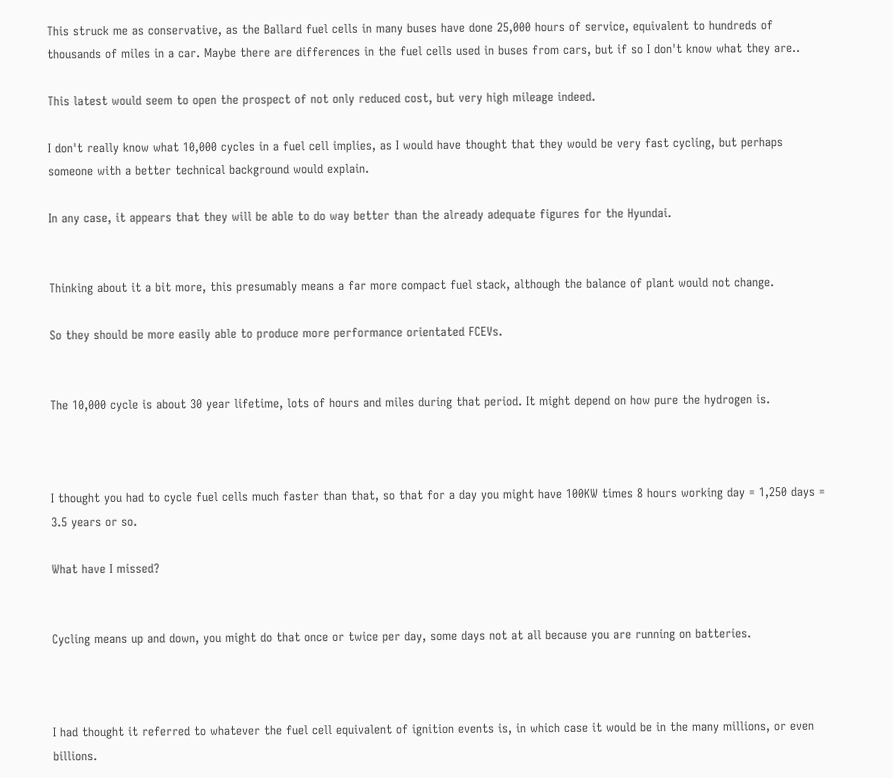This struck me as conservative, as the Ballard fuel cells in many buses have done 25,000 hours of service, equivalent to hundreds of thousands of miles in a car. Maybe there are differences in the fuel cells used in buses from cars, but if so I don't know what they are..

This latest would seem to open the prospect of not only reduced cost, but very high mileage indeed.

I don't really know what 10,000 cycles in a fuel cell implies, as I would have thought that they would be very fast cycling, but perhaps someone with a better technical background would explain.

In any case, it appears that they will be able to do way better than the already adequate figures for the Hyundai.


Thinking about it a bit more, this presumably means a far more compact fuel stack, although the balance of plant would not change.

So they should be more easily able to produce more performance orientated FCEVs.


The 10,000 cycle is about 30 year lifetime, lots of hours and miles during that period. It might depend on how pure the hydrogen is.



I thought you had to cycle fuel cells much faster than that, so that for a day you might have 100KW times 8 hours working day = 1,250 days = 3.5 years or so.

What have I missed?


Cycling means up and down, you might do that once or twice per day, some days not at all because you are running on batteries.



I had thought it referred to whatever the fuel cell equivalent of ignition events is, in which case it would be in the many millions, or even billions.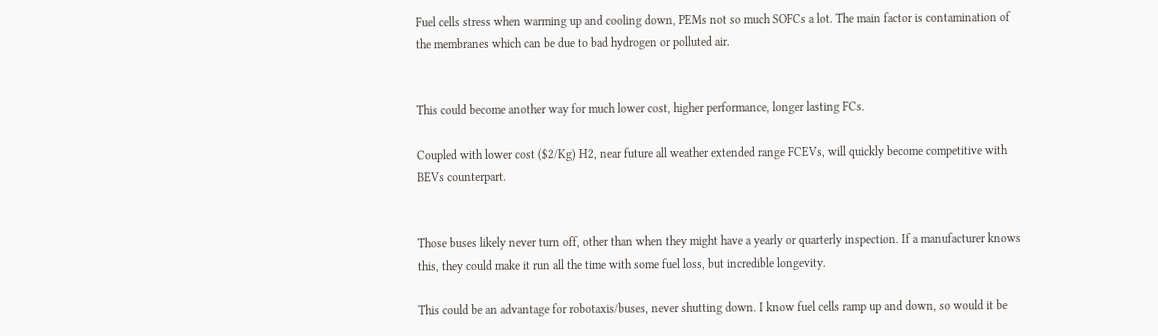Fuel cells stress when warming up and cooling down, PEMs not so much SOFCs a lot. The main factor is contamination of the membranes which can be due to bad hydrogen or polluted air.


This could become another way for much lower cost, higher performance, longer lasting FCs.

Coupled with lower cost ($2/Kg) H2, near future all weather extended range FCEVs, will quickly become competitive with BEVs counterpart.


Those buses likely never turn off, other than when they might have a yearly or quarterly inspection. If a manufacturer knows this, they could make it run all the time with some fuel loss, but incredible longevity.

This could be an advantage for robotaxis/buses, never shutting down. I know fuel cells ramp up and down, so would it be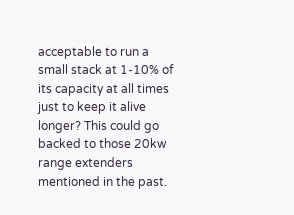acceptable to run a small stack at 1-10% of its capacity at all times just to keep it alive longer? This could go backed to those 20kw range extenders mentioned in the past.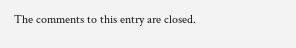The comments to this entry are closed.